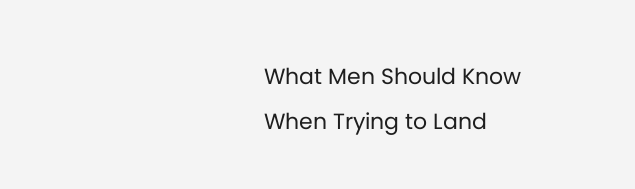What Men Should Know When Trying to Land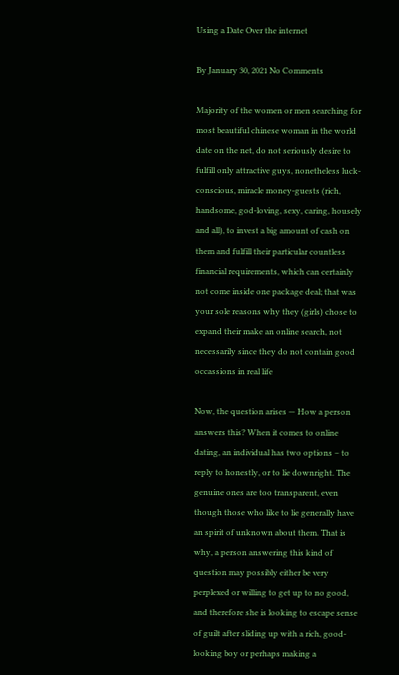Using a Date Over the internet

By January 30, 2021 No Comments

Majority of the women or men searching for most beautiful chinese woman in the world date on the net, do not seriously desire to fulfill only attractive guys, nonetheless luck-conscious, miracle money-guests (rich, handsome, god-loving, sexy, caring, housely and all), to invest a big amount of cash on them and fulfill their particular countless financial requirements, which can certainly not come inside one package deal; that was your sole reasons why they (girls) chose to expand their make an online search, not necessarily since they do not contain good occassions in real life

Now, the question arises — How a person answers this? When it comes to online dating, an individual has two options – to reply to honestly, or to lie downright. The genuine ones are too transparent, even though those who like to lie generally have an spirit of unknown about them. That is why, a person answering this kind of question may possibly either be very perplexed or willing to get up to no good, and therefore she is looking to escape sense of guilt after sliding up with a rich, good-looking boy or perhaps making a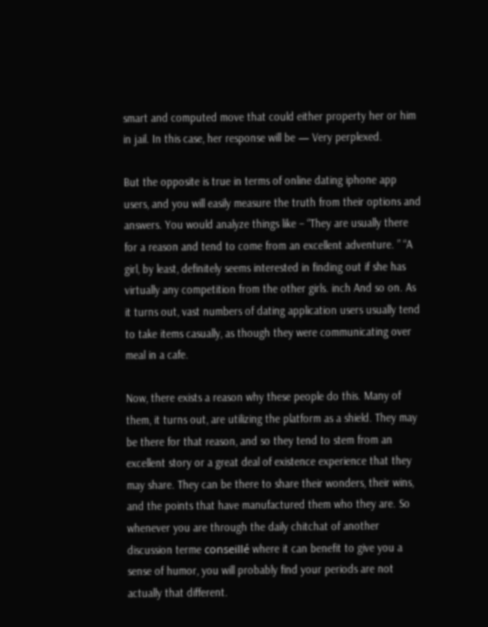smart and computed move that could either property her or him in jail. In this case, her response will be — Very perplexed.

But the opposite is true in terms of online dating iphone app users, and you will easily measure the truth from their options and answers. You would analyze things like – “They are usually there for a reason and tend to come from an excellent adventure. ” “A girl, by least, definitely seems interested in finding out if she has virtually any competition from the other girls. inch And so on. As it turns out, vast numbers of dating application users usually tend to take items casually, as though they were communicating over meal in a cafe.

Now, there exists a reason why these people do this. Many of them, it turns out, are utilizing the platform as a shield. They may be there for that reason, and so they tend to stem from an excellent story or a great deal of existence experience that they may share. They can be there to share their wonders, their wins, and the points that have manufactured them who they are. So whenever you are through the daily chitchat of another discussion terme conseillé where it can benefit to give you a sense of humor, you will probably find your periods are not actually that different.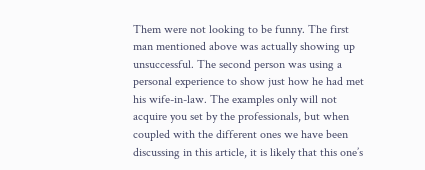Them were not looking to be funny. The first man mentioned above was actually showing up unsuccessful. The second person was using a personal experience to show just how he had met his wife-in-law. The examples only will not acquire you set by the professionals, but when coupled with the different ones we have been discussing in this article, it is likely that this one’s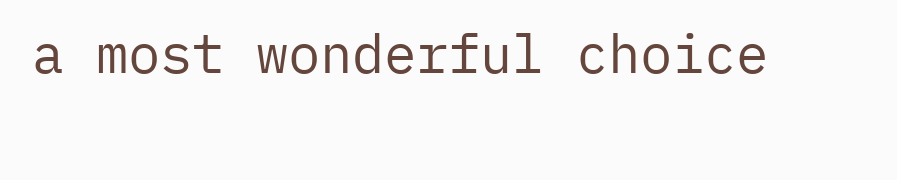a most wonderful choice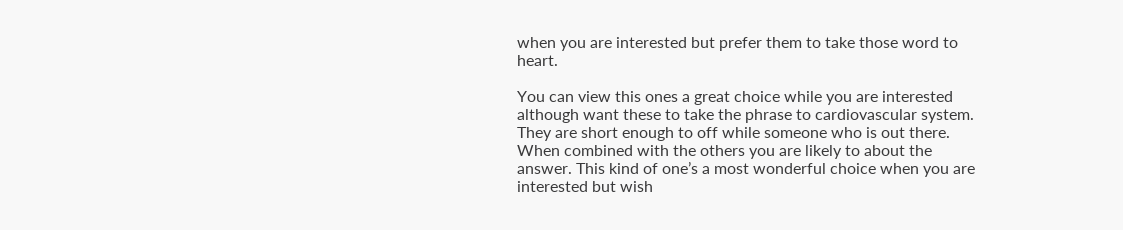when you are interested but prefer them to take those word to heart.

You can view this ones a great choice while you are interested although want these to take the phrase to cardiovascular system. They are short enough to off while someone who is out there. When combined with the others you are likely to about the answer. This kind of one’s a most wonderful choice when you are interested but wish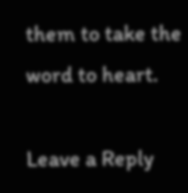them to take the word to heart.

Leave a Reply